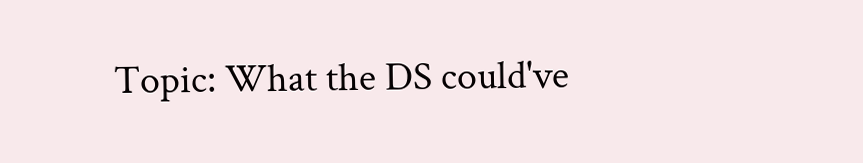Topic: What the DS could've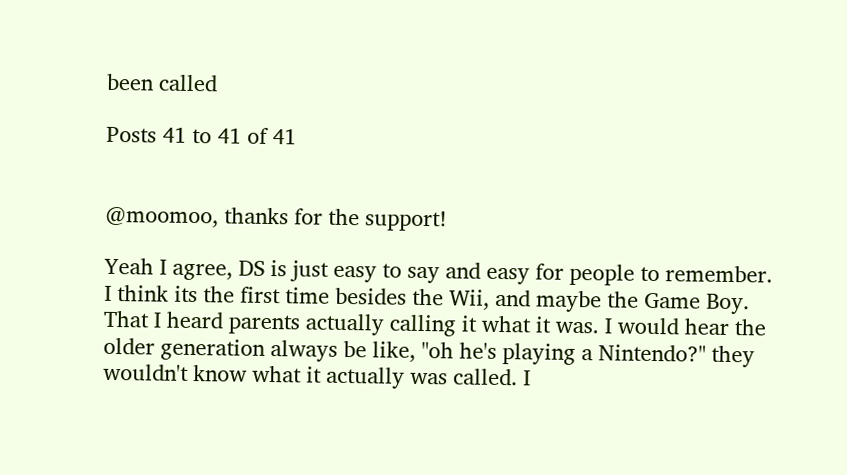been called

Posts 41 to 41 of 41


@moomoo, thanks for the support!

Yeah I agree, DS is just easy to say and easy for people to remember. I think its the first time besides the Wii, and maybe the Game Boy. That I heard parents actually calling it what it was. I would hear the older generation always be like, "oh he's playing a Nintendo?" they wouldn't know what it actually was called. I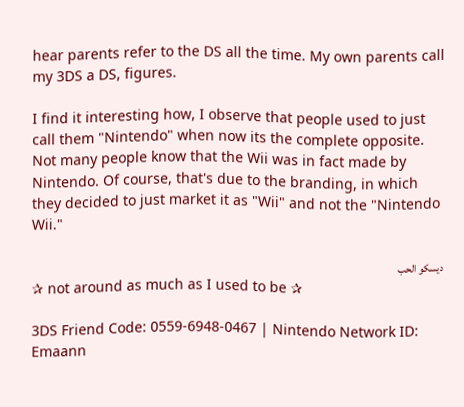hear parents refer to the DS all the time. My own parents call my 3DS a DS, figures.

I find it interesting how, I observe that people used to just call them "Nintendo" when now its the complete opposite. Not many people know that the Wii was in fact made by Nintendo. Of course, that's due to the branding, in which they decided to just market it as "Wii" and not the "Nintendo Wii."

ديسكو الحب
✰ not around as much as I used to be ✰

3DS Friend Code: 0559-6948-0467 | Nintendo Network ID: Emaann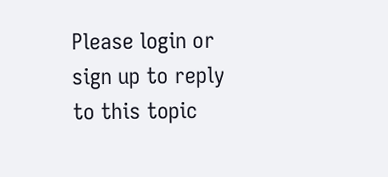Please login or sign up to reply to this topic